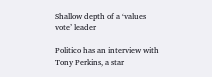Shallow depth of a ‘values vote’ leader

Politico has an interview with Tony Perkins, a star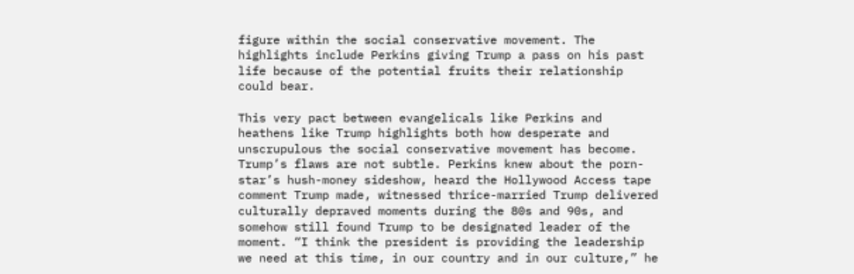figure within the social conservative movement. The highlights include Perkins giving Trump a pass on his past life because of the potential fruits their relationship could bear.

This very pact between evangelicals like Perkins and heathens like Trump highlights both how desperate and unscrupulous the social conservative movement has become. Trump’s flaws are not subtle. Perkins knew about the porn-star’s hush-money sideshow, heard the Hollywood Access tape comment Trump made, witnessed thrice-married Trump delivered culturally depraved moments during the 80s and 90s, and somehow still found Trump to be designated leader of the moment. “I think the president is providing the leadership we need at this time, in our country and in our culture,” he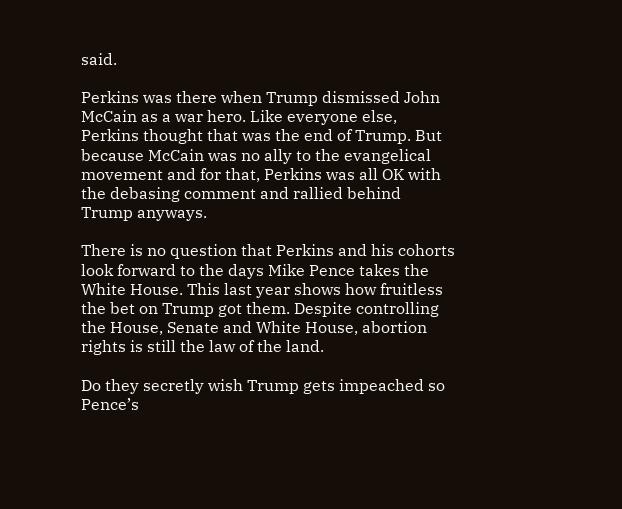said.

Perkins was there when Trump dismissed John McCain as a war hero. Like everyone else, Perkins thought that was the end of Trump. But because McCain was no ally to the evangelical movement and for that, Perkins was all OK with the debasing comment and rallied behind Trump anyways.

There is no question that Perkins and his cohorts look forward to the days Mike Pence takes the White House. This last year shows how fruitless the bet on Trump got them. Despite controlling the House, Senate and White House, abortion rights is still the law of the land.

Do they secretly wish Trump gets impeached so Pence’s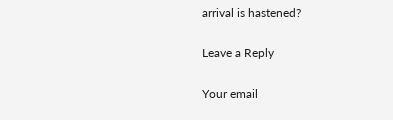arrival is hastened?

Leave a Reply

Your email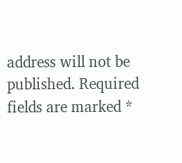address will not be published. Required fields are marked *